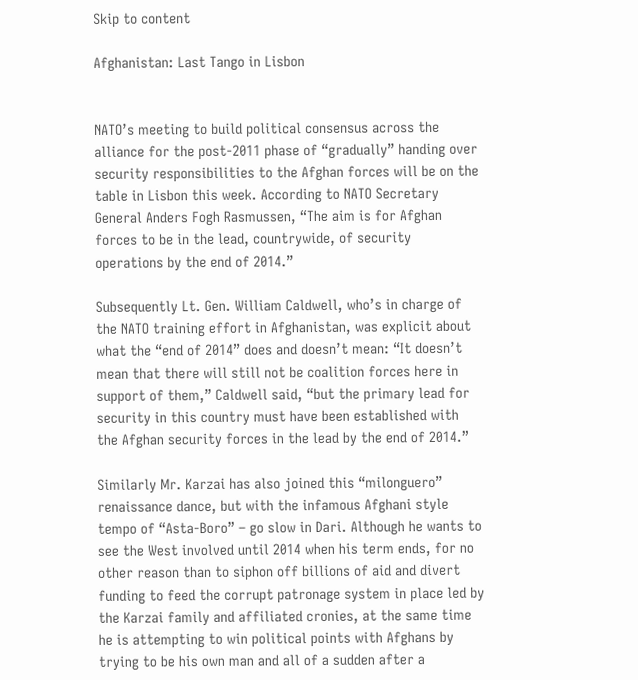Skip to content

Afghanistan: Last Tango in Lisbon


NATO’s meeting to build political consensus across the alliance for the post-2011 phase of “gradually” handing over security responsibilities to the Afghan forces will be on the table in Lisbon this week. According to NATO Secretary General Anders Fogh Rasmussen, “The aim is for Afghan forces to be in the lead, countrywide, of security operations by the end of 2014.”

Subsequently Lt. Gen. William Caldwell, who’s in charge of the NATO training effort in Afghanistan, was explicit about what the “end of 2014” does and doesn’t mean: “It doesn’t mean that there will still not be coalition forces here in support of them,” Caldwell said, “but the primary lead for security in this country must have been established with the Afghan security forces in the lead by the end of 2014.”

Similarly Mr. Karzai has also joined this “milonguero” renaissance dance, but with the infamous Afghani style tempo of “Asta-Boro” – go slow in Dari. Although he wants to see the West involved until 2014 when his term ends, for no other reason than to siphon off billions of aid and divert funding to feed the corrupt patronage system in place led by the Karzai family and affiliated cronies, at the same time he is attempting to win political points with Afghans by trying to be his own man and all of a sudden after a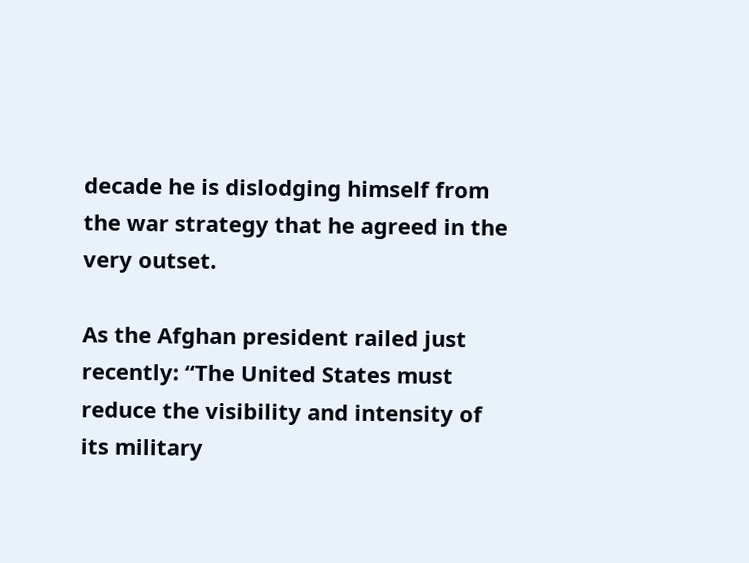decade he is dislodging himself from the war strategy that he agreed in the very outset.

As the Afghan president railed just recently: “The United States must reduce the visibility and intensity of its military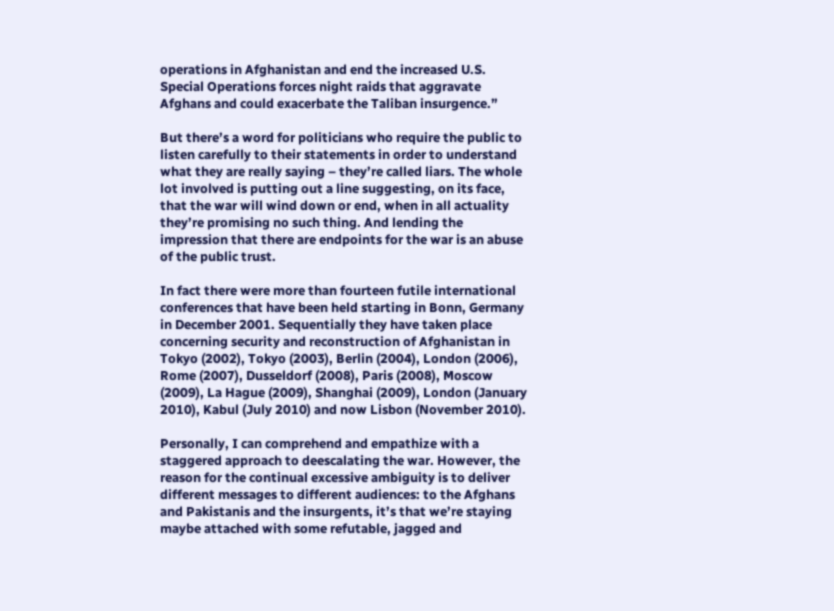operations in Afghanistan and end the increased U.S. Special Operations forces night raids that aggravate Afghans and could exacerbate the Taliban insurgence.”

But there’s a word for politicians who require the public to listen carefully to their statements in order to understand what they are really saying – they’re called liars. The whole lot involved is putting out a line suggesting, on its face, that the war will wind down or end, when in all actuality they’re promising no such thing. And lending the impression that there are endpoints for the war is an abuse of the public trust.

In fact there were more than fourteen futile international conferences that have been held starting in Bonn, Germany in December 2001. Sequentially they have taken place concerning security and reconstruction of Afghanistan in Tokyo (2002), Tokyo (2003), Berlin (2004), London (2006), Rome (2007), Dusseldorf (2008), Paris (2008), Moscow (2009), La Hague (2009), Shanghai (2009), London (January 2010), Kabul (July 2010) and now Lisbon (November 2010).

Personally, I can comprehend and empathize with a staggered approach to deescalating the war. However, the reason for the continual excessive ambiguity is to deliver different messages to different audiences: to the Afghans and Pakistanis and the insurgents, it’s that we’re staying maybe attached with some refutable, jagged and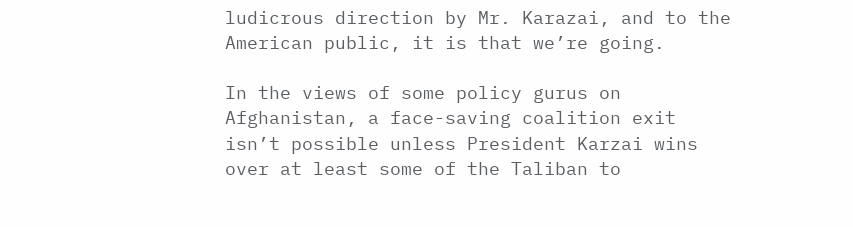ludicrous direction by Mr. Karazai, and to the American public, it is that we’re going.

In the views of some policy gurus on Afghanistan, a face-saving coalition exit isn’t possible unless President Karzai wins over at least some of the Taliban to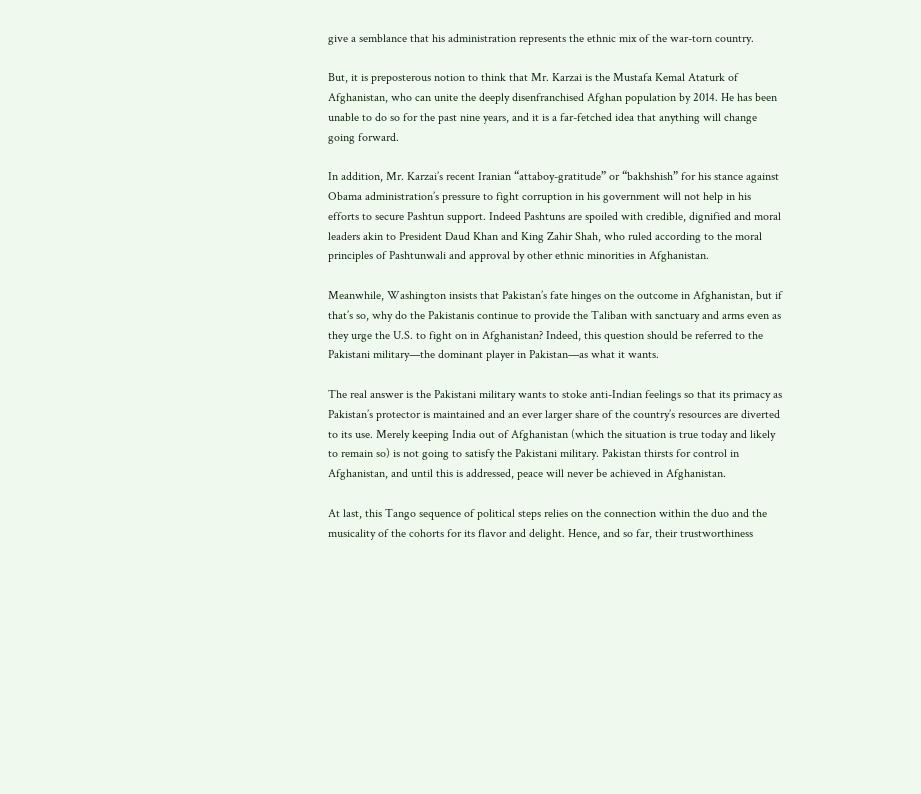give a semblance that his administration represents the ethnic mix of the war-torn country.

But, it is preposterous notion to think that Mr. Karzai is the Mustafa Kemal Ataturk of Afghanistan, who can unite the deeply disenfranchised Afghan population by 2014. He has been unable to do so for the past nine years, and it is a far-fetched idea that anything will change going forward.

In addition, Mr. Karzai’s recent Iranian “attaboy-gratitude” or “bakhshish” for his stance against Obama administration’s pressure to fight corruption in his government will not help in his efforts to secure Pashtun support. Indeed Pashtuns are spoiled with credible, dignified and moral leaders akin to President Daud Khan and King Zahir Shah, who ruled according to the moral principles of Pashtunwali and approval by other ethnic minorities in Afghanistan.

Meanwhile, Washington insists that Pakistan’s fate hinges on the outcome in Afghanistan, but if that’s so, why do the Pakistanis continue to provide the Taliban with sanctuary and arms even as they urge the U.S. to fight on in Afghanistan? Indeed, this question should be referred to the Pakistani military—the dominant player in Pakistan—as what it wants.

The real answer is the Pakistani military wants to stoke anti-Indian feelings so that its primacy as Pakistan’s protector is maintained and an ever larger share of the country’s resources are diverted to its use. Merely keeping India out of Afghanistan (which the situation is true today and likely to remain so) is not going to satisfy the Pakistani military. Pakistan thirsts for control in Afghanistan, and until this is addressed, peace will never be achieved in Afghanistan.

At last, this Tango sequence of political steps relies on the connection within the duo and the musicality of the cohorts for its flavor and delight. Hence, and so far, their trustworthiness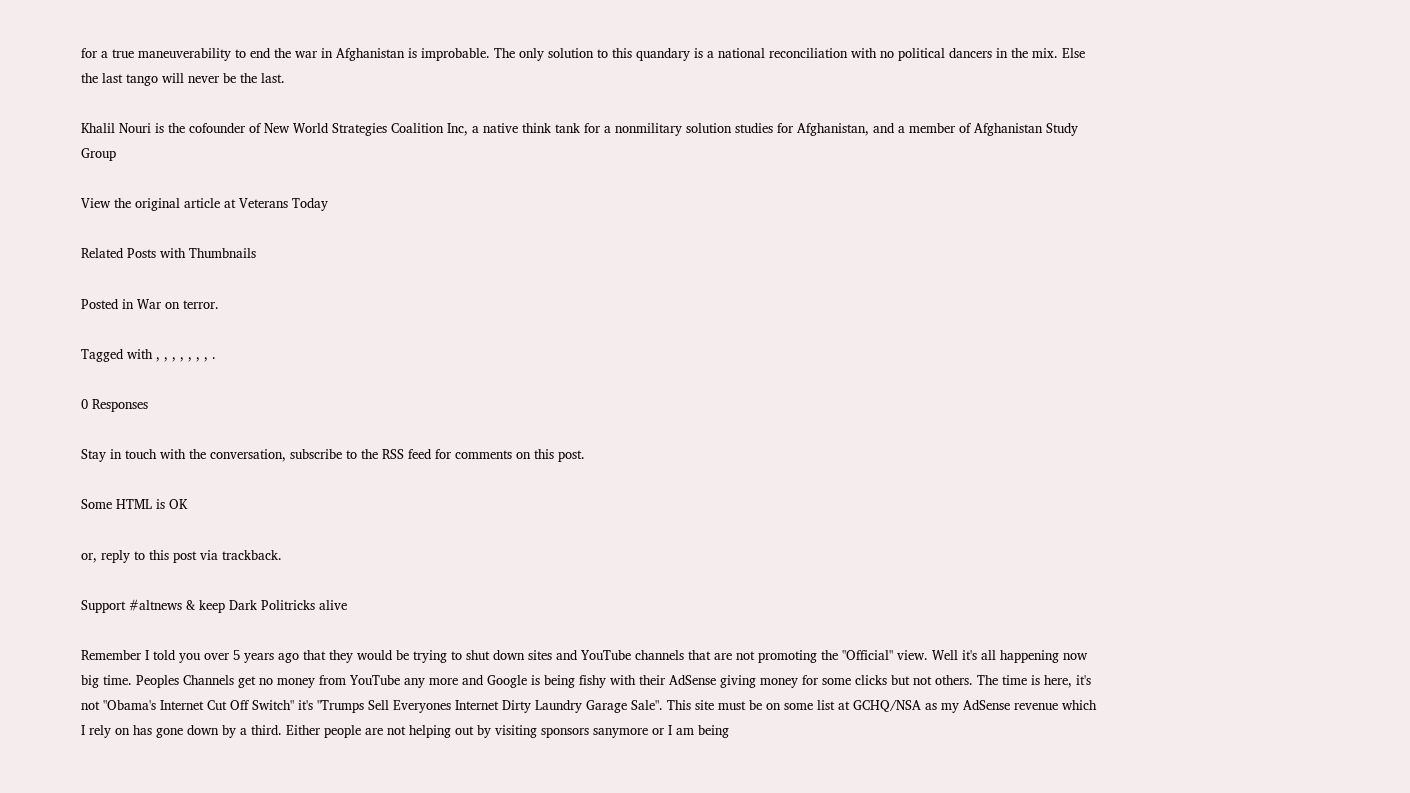for a true maneuverability to end the war in Afghanistan is improbable. The only solution to this quandary is a national reconciliation with no political dancers in the mix. Else the last tango will never be the last.

Khalil Nouri is the cofounder of New World Strategies Coalition Inc, a native think tank for a nonmilitary solution studies for Afghanistan, and a member of Afghanistan Study Group

View the original article at Veterans Today

Related Posts with Thumbnails

Posted in War on terror.

Tagged with , , , , , , , .

0 Responses

Stay in touch with the conversation, subscribe to the RSS feed for comments on this post.

Some HTML is OK

or, reply to this post via trackback.

Support #altnews & keep Dark Politricks alive

Remember I told you over 5 years ago that they would be trying to shut down sites and YouTube channels that are not promoting the "Official" view. Well it's all happening now big time. Peoples Channels get no money from YouTube any more and Google is being fishy with their AdSense giving money for some clicks but not others. The time is here, it's not "Obama's Internet Cut Off Switch" it's "Trumps Sell Everyones Internet Dirty Laundry Garage Sale". This site must be on some list at GCHQ/NSA as my AdSense revenue which I rely on has gone down by a third. Either people are not helping out by visiting sponsors sanymore or I am being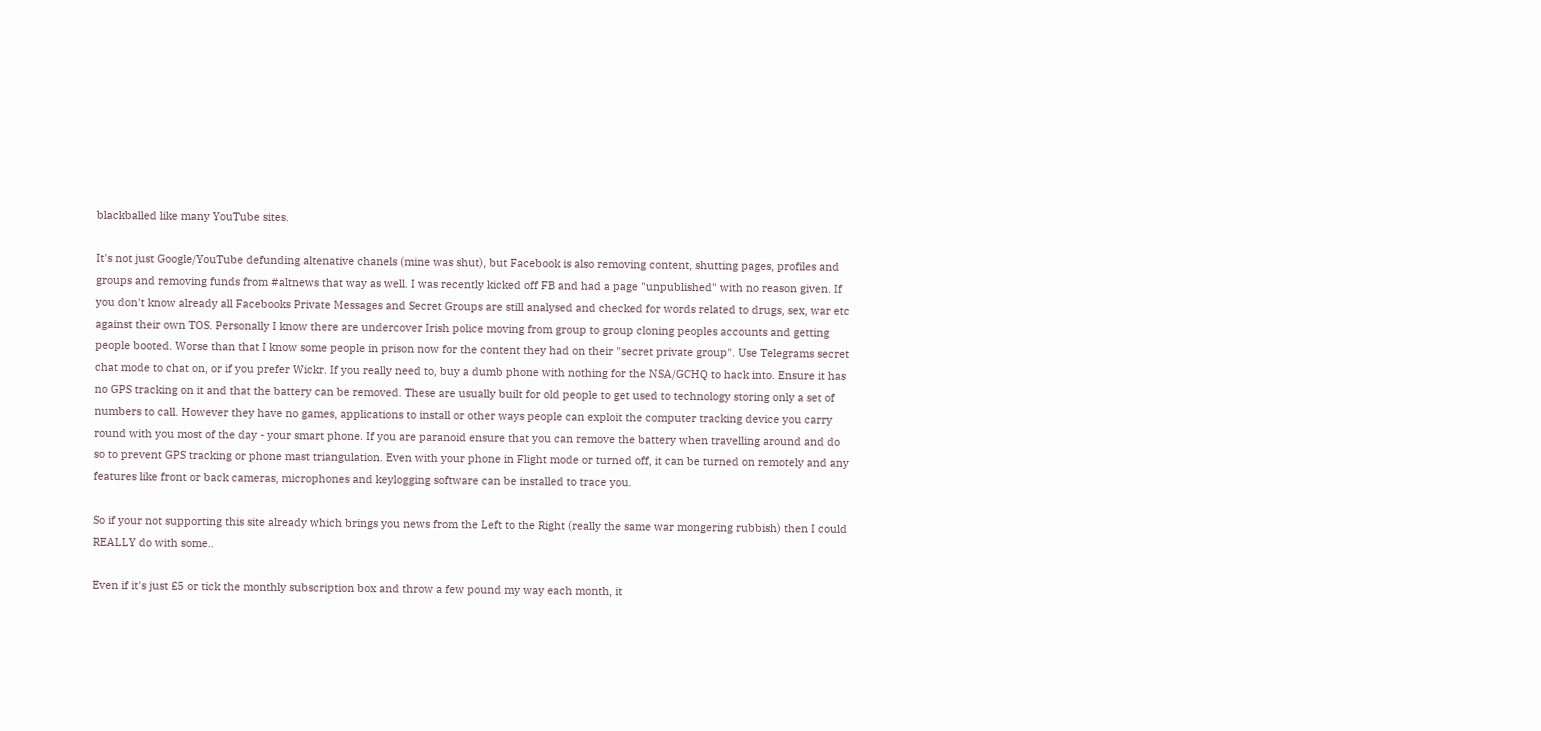blackballed like many YouTube sites.

It's not just Google/YouTube defunding altenative chanels (mine was shut), but Facebook is also removing content, shutting pages, profiles and groups and removing funds from #altnews that way as well. I was recently kicked off FB and had a page "unpublished" with no reason given. If you don't know already all Facebooks Private Messages and Secret Groups are still analysed and checked for words related to drugs, sex, war etc against their own TOS. Personally I know there are undercover Irish police moving from group to group cloning peoples accounts and getting people booted. Worse than that I know some people in prison now for the content they had on their "secret private group". Use Telegrams secret chat mode to chat on, or if you prefer Wickr. If you really need to, buy a dumb phone with nothing for the NSA/GCHQ to hack into. Ensure it has no GPS tracking on it and that the battery can be removed. These are usually built for old people to get used to technology storing only a set of numbers to call. However they have no games, applications to install or other ways people can exploit the computer tracking device you carry round with you most of the day - your smart phone. If you are paranoid ensure that you can remove the battery when travelling around and do so to prevent GPS tracking or phone mast triangulation. Even with your phone in Flight mode or turned off, it can be turned on remotely and any features like front or back cameras, microphones and keylogging software can be installed to trace you.

So if your not supporting this site already which brings you news from the Left to the Right (really the same war mongering rubbish) then I could REALLY do with some..

Even if it's just £5 or tick the monthly subscription box and throw a few pound my way each month, it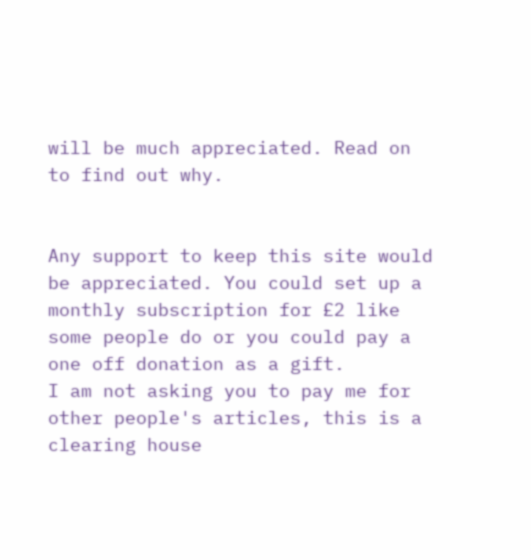will be much appreciated. Read on to find out why.


Any support to keep this site would be appreciated. You could set up a monthly subscription for £2 like some people do or you could pay a one off donation as a gift.
I am not asking you to pay me for other people's articles, this is a clearing house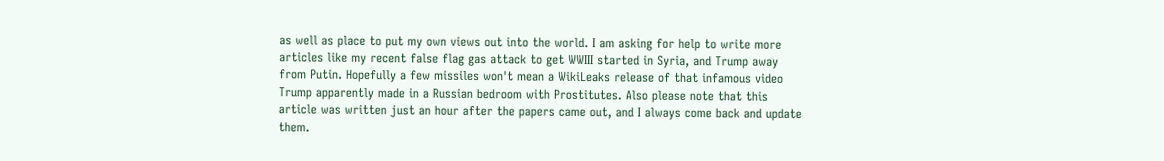as well as place to put my own views out into the world. I am asking for help to write more articles like my recent false flag gas attack to get WWIII started in Syria, and Trump away from Putin. Hopefully a few missiles won't mean a WikiLeaks release of that infamous video Trump apparently made in a Russian bedroom with Prostitutes. Also please note that this article was written just an hour after the papers came out, and I always come back and update them.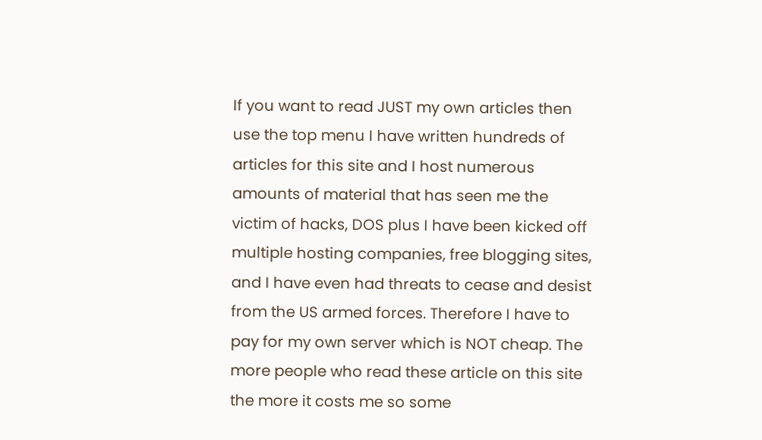If you want to read JUST my own articles then use the top menu I have written hundreds of articles for this site and I host numerous amounts of material that has seen me the victim of hacks, DOS plus I have been kicked off multiple hosting companies, free blogging sites, and I have even had threats to cease and desist from the US armed forces. Therefore I have to pay for my own server which is NOT cheap. The more people who read these article on this site the more it costs me so some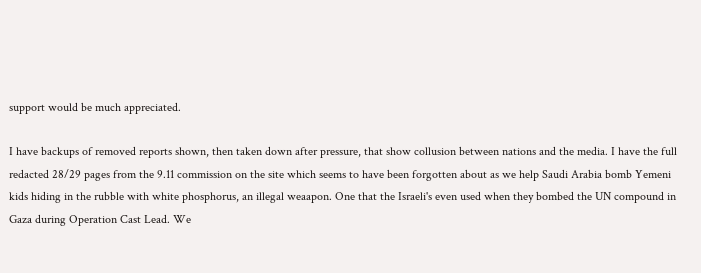support would be much appreciated.

I have backups of removed reports shown, then taken down after pressure, that show collusion between nations and the media. I have the full redacted 28/29 pages from the 9.11 commission on the site which seems to have been forgotten about as we help Saudi Arabia bomb Yemeni kids hiding in the rubble with white phosphorus, an illegal weaapon. One that the Israeli's even used when they bombed the UN compound in Gaza during Operation Cast Lead. We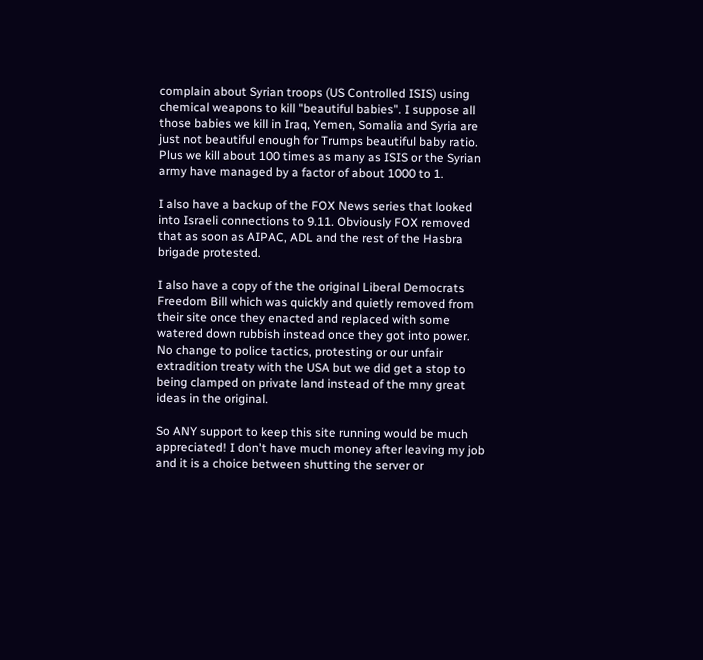complain about Syrian troops (US Controlled ISIS) using chemical weapons to kill "beautiful babies". I suppose all those babies we kill in Iraq, Yemen, Somalia and Syria are just not beautiful enough for Trumps beautiful baby ratio. Plus we kill about 100 times as many as ISIS or the Syrian army have managed by a factor of about 1000 to 1.

I also have a backup of the FOX News series that looked into Israeli connections to 9.11. Obviously FOX removed that as soon as AIPAC, ADL and the rest of the Hasbra brigade protested.

I also have a copy of the the original Liberal Democrats Freedom Bill which was quickly and quietly removed from their site once they enacted and replaced with some watered down rubbish instead once they got into power. No change to police tactics, protesting or our unfair extradition treaty with the USA but we did get a stop to being clamped on private land instead of the mny great ideas in the original.

So ANY support to keep this site running would be much appreciated! I don't have much money after leaving my job and it is a choice between shutting the server or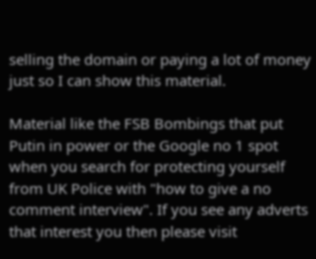selling the domain or paying a lot of money just so I can show this material.

Material like the FSB Bombings that put Putin in power or the Google no 1 spot when you search for protecting yourself from UK Police with "how to give a no comment interview". If you see any adverts that interest you then please visit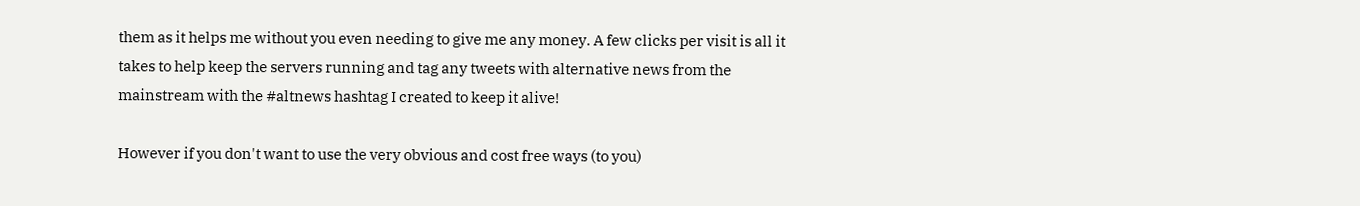them as it helps me without you even needing to give me any money. A few clicks per visit is all it takes to help keep the servers running and tag any tweets with alternative news from the mainstream with the #altnews hashtag I created to keep it alive!

However if you don't want to use the very obvious and cost free ways (to you)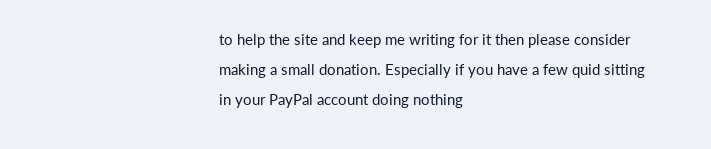to help the site and keep me writing for it then please consider making a small donation. Especially if you have a few quid sitting in your PayPal account doing nothing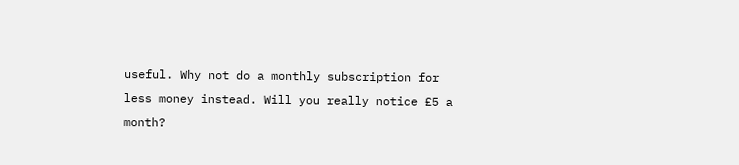useful. Why not do a monthly subscription for less money instead. Will you really notice £5 a month?